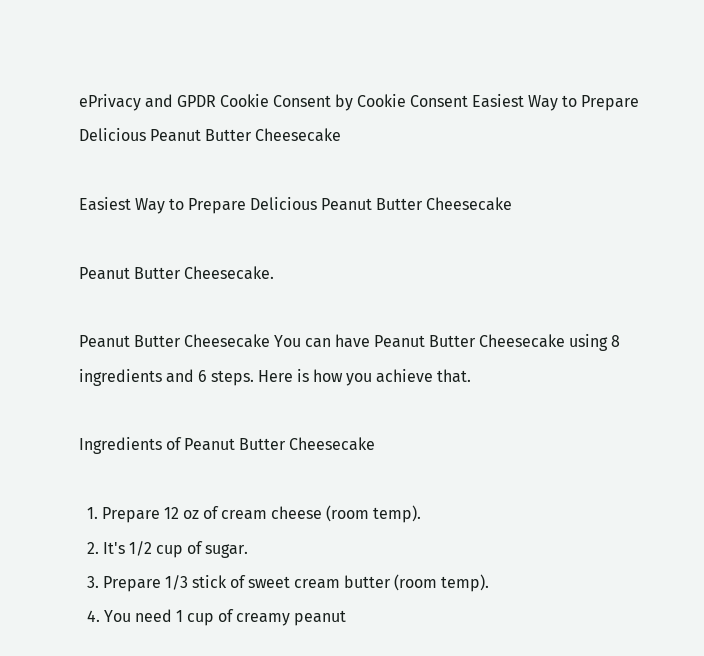ePrivacy and GPDR Cookie Consent by Cookie Consent Easiest Way to Prepare Delicious Peanut Butter Cheesecake

Easiest Way to Prepare Delicious Peanut Butter Cheesecake

Peanut Butter Cheesecake.

Peanut Butter Cheesecake You can have Peanut Butter Cheesecake using 8 ingredients and 6 steps. Here is how you achieve that.

Ingredients of Peanut Butter Cheesecake

  1. Prepare 12 oz of cream cheese (room temp).
  2. It's 1/2 cup of sugar.
  3. Prepare 1/3 stick of sweet cream butter (room temp).
  4. You need 1 cup of creamy peanut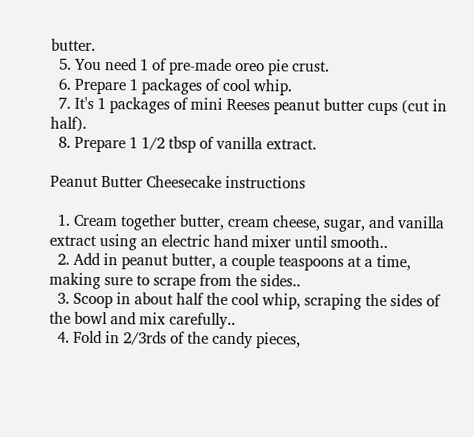butter.
  5. You need 1 of pre-made oreo pie crust.
  6. Prepare 1 packages of cool whip.
  7. It's 1 packages of mini Reeses peanut butter cups (cut in half).
  8. Prepare 1 1/2 tbsp of vanilla extract.

Peanut Butter Cheesecake instructions

  1. Cream together butter, cream cheese, sugar, and vanilla extract using an electric hand mixer until smooth..
  2. Add in peanut butter, a couple teaspoons at a time, making sure to scrape from the sides..
  3. Scoop in about half the cool whip, scraping the sides of the bowl and mix carefully..
  4. Fold in 2/3rds of the candy pieces,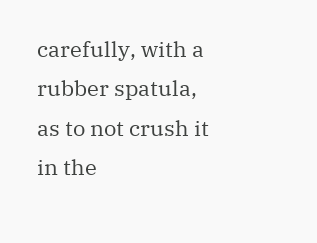carefully, with a rubber spatula, as to not crush it in the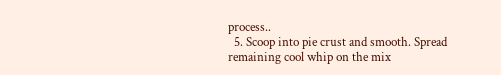process..
  5. Scoop into pie crust and smooth. Spread remaining cool whip on the mix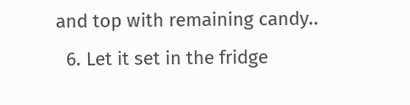and top with remaining candy..
  6. Let it set in the fridge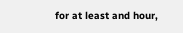for at least and hour,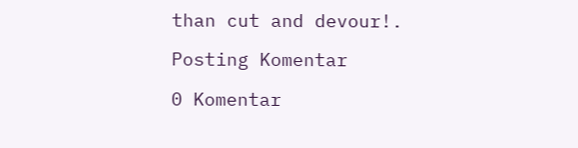than cut and devour!.

Posting Komentar

0 Komentar